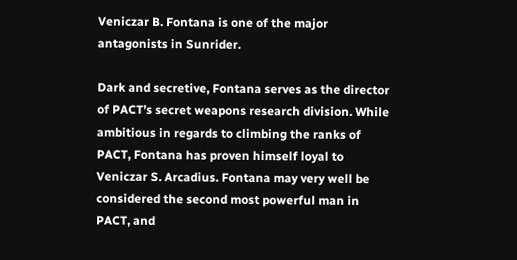Veniczar B. Fontana is one of the major antagonists in Sunrider.

Dark and secretive, Fontana serves as the director of PACT’s secret weapons research division. While ambitious in regards to climbing the ranks of PACT, Fontana has proven himself loyal to Veniczar S. Arcadius. Fontana may very well be considered the second most powerful man in PACT, and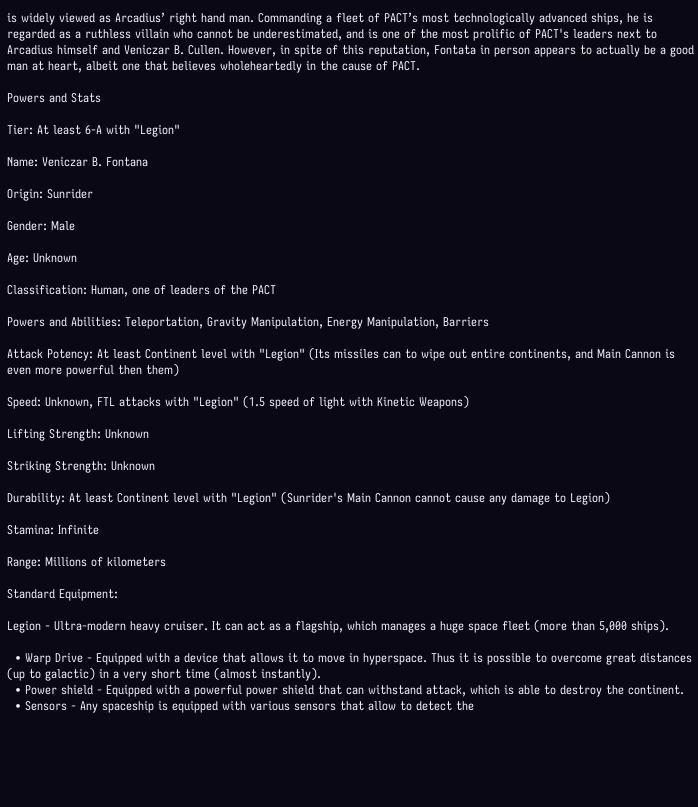is widely viewed as Arcadius’ right hand man. Commanding a fleet of PACT’s most technologically advanced ships, he is regarded as a ruthless villain who cannot be underestimated, and is one of the most prolific of PACT's leaders next to Arcadius himself and Veniczar B. Cullen. However, in spite of this reputation, Fontata in person appears to actually be a good man at heart, albeit one that believes wholeheartedly in the cause of PACT.

Powers and Stats

Tier: At least 6-A with "Legion"

Name: Veniczar B. Fontana

Origin: Sunrider

Gender: Male

Age: Unknown

Classification: Human, one of leaders of the PACT

Powers and Abilities: Teleportation, Gravity Manipulation, Energy Manipulation, Barriers

Attack Potency: At least Continent level with "Legion" (Its missiles can to wipe out entire continents, and Main Cannon is even more powerful then them)

Speed: Unknown, FTL attacks with "Legion" (1.5 speed of light with Kinetic Weapons)

Lifting Strength: Unknown

Striking Strength: Unknown

Durability: At least Continent level with "Legion" (Sunrider's Main Cannon cannot cause any damage to Legion)

Stamina: Infinite

Range: Millions of kilometers

Standard Equipment:

Legion - Ultra-modern heavy cruiser. It can act as a flagship, which manages a huge space fleet (more than 5,000 ships).

  • Warp Drive - Equipped with a device that allows it to move in hyperspace. Thus it is possible to overcome great distances (up to galactic) in a very short time (almost instantly).
  • Power shield - Equipped with a powerful power shield that can withstand attack, which is able to destroy the continent.
  • Sensors - Any spaceship is equipped with various sensors that allow to detect the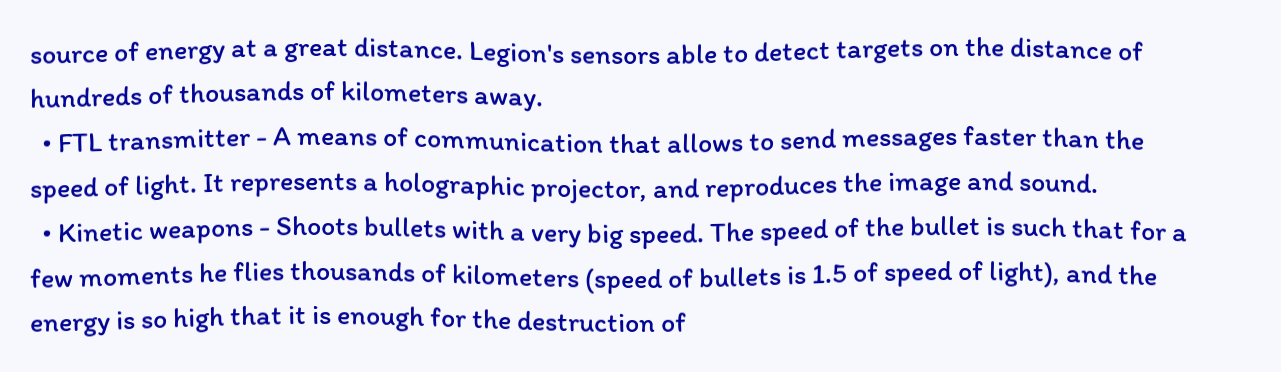source of energy at a great distance. Legion's sensors able to detect targets on the distance of hundreds of thousands of kilometers away.
  • FTL transmitter - A means of communication that allows to send messages faster than the speed of light. It represents a holographic projector, and reproduces the image and sound.
  • Kinetic weapons - Shoots bullets with a very big speed. The speed of the bullet is such that for a few moments he flies thousands of kilometers (speed of bullets is 1.5 of speed of light), and the energy is so high that it is enough for the destruction of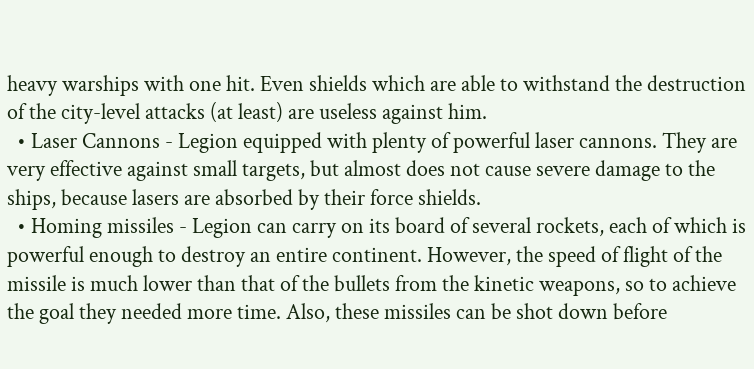heavy warships with one hit. Even shields which are able to withstand the destruction of the city-level attacks (at least) are useless against him.
  • Laser Cannons - Legion equipped with plenty of powerful laser cannons. They are very effective against small targets, but almost does not cause severe damage to the ships, because lasers are absorbed by their force shields.
  • Homing missiles - Legion can carry on its board of several rockets, each of which is powerful enough to destroy an entire continent. However, the speed of flight of the missile is much lower than that of the bullets from the kinetic weapons, so to achieve the goal they needed more time. Also, these missiles can be shot down before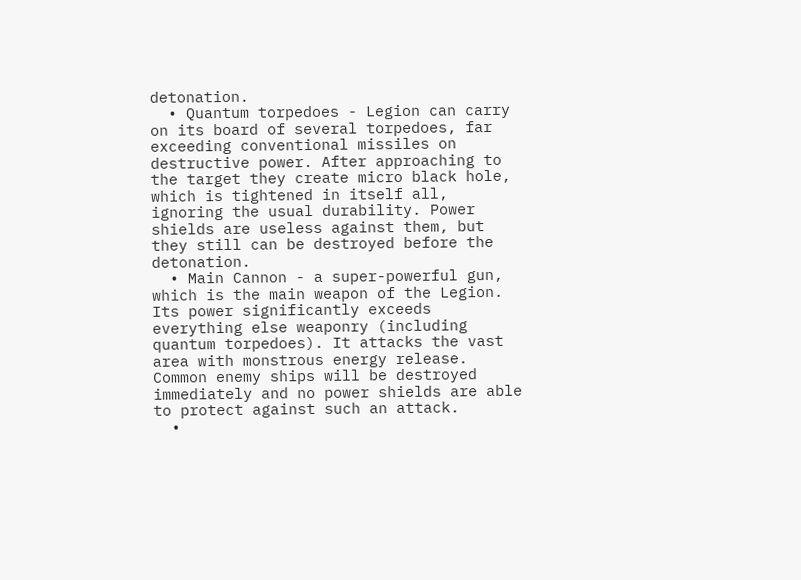detonation.
  • Quantum torpedoes - Legion can carry on its board of several torpedoes, far exceeding conventional missiles on destructive power. After approaching to the target they create micro black hole, which is tightened in itself all, ignoring the usual durability. Power shields are useless against them, but they still can be destroyed before the detonation.
  • Main Cannon - a super-powerful gun, which is the main weapon of the Legion. Its power significantly exceeds everything else weaponry (including quantum torpedoes). It attacks the vast area with monstrous energy release. Common enemy ships will be destroyed immediately and no power shields are able to protect against such an attack.
  •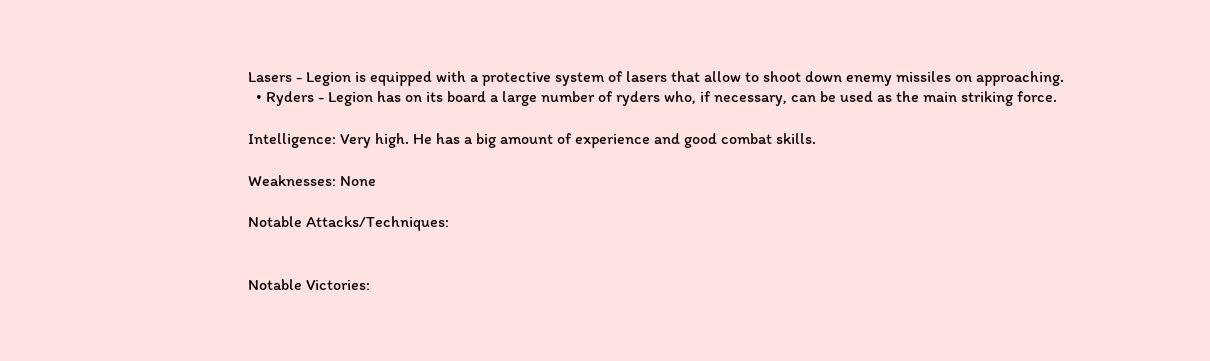Lasers - Legion is equipped with a protective system of lasers that allow to shoot down enemy missiles on approaching.
  • Ryders - Legion has on its board a large number of ryders who, if necessary, can be used as the main striking force.

Intelligence: Very high. He has a big amount of experience and good combat skills.

Weaknesses: None

Notable Attacks/Techniques:


Notable Victories: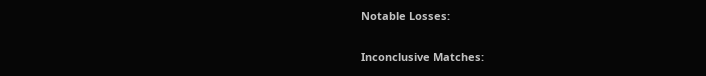Notable Losses:

Inconclusive Matches: